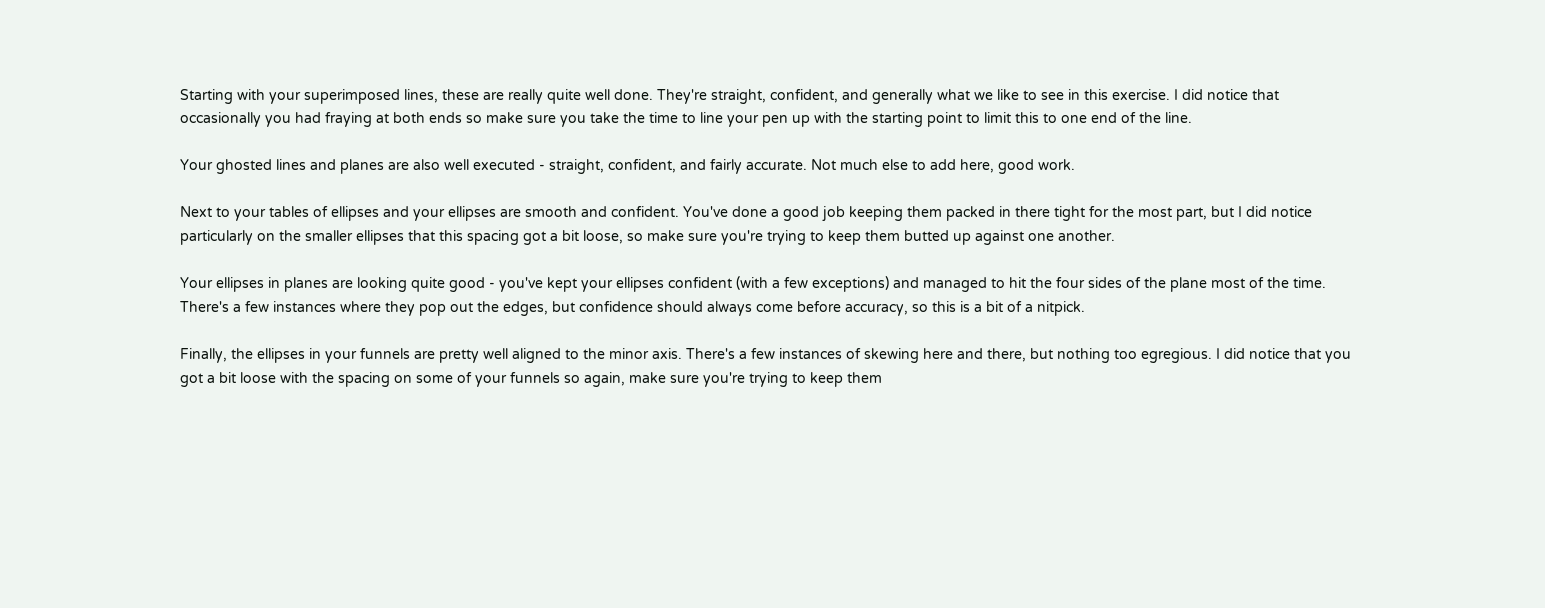Starting with your superimposed lines, these are really quite well done. They're straight, confident, and generally what we like to see in this exercise. I did notice that occasionally you had fraying at both ends so make sure you take the time to line your pen up with the starting point to limit this to one end of the line.

Your ghosted lines and planes are also well executed - straight, confident, and fairly accurate. Not much else to add here, good work.

Next to your tables of ellipses and your ellipses are smooth and confident. You've done a good job keeping them packed in there tight for the most part, but I did notice particularly on the smaller ellipses that this spacing got a bit loose, so make sure you're trying to keep them butted up against one another.

Your ellipses in planes are looking quite good - you've kept your ellipses confident (with a few exceptions) and managed to hit the four sides of the plane most of the time. There's a few instances where they pop out the edges, but confidence should always come before accuracy, so this is a bit of a nitpick.

Finally, the ellipses in your funnels are pretty well aligned to the minor axis. There's a few instances of skewing here and there, but nothing too egregious. I did notice that you got a bit loose with the spacing on some of your funnels so again, make sure you're trying to keep them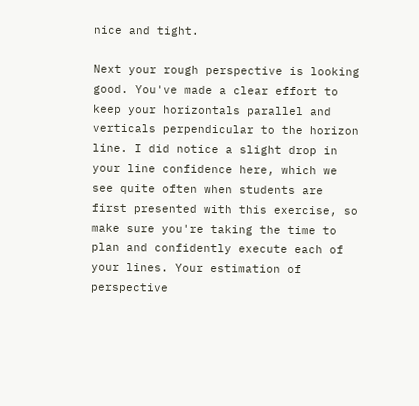nice and tight.

Next your rough perspective is looking good. You've made a clear effort to keep your horizontals parallel and verticals perpendicular to the horizon line. I did notice a slight drop in your line confidence here, which we see quite often when students are first presented with this exercise, so make sure you're taking the time to plan and confidently execute each of your lines. Your estimation of perspective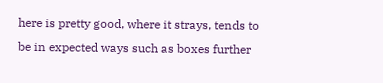here is pretty good, where it strays, tends to be in expected ways such as boxes further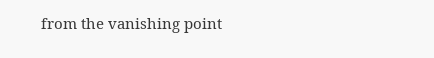from the vanishing point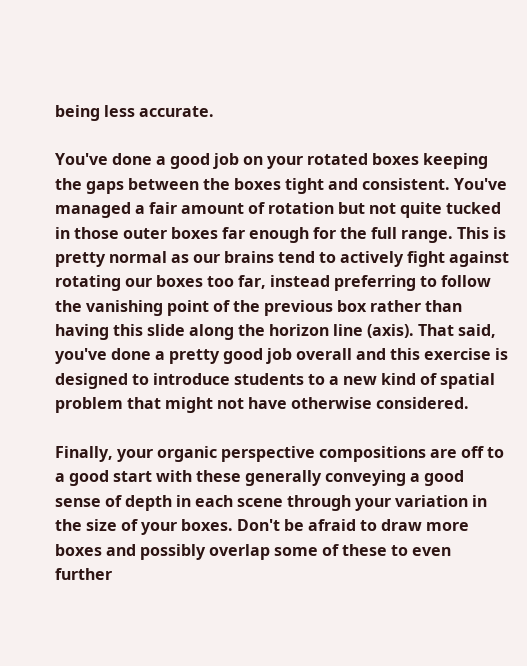being less accurate.

You've done a good job on your rotated boxes keeping the gaps between the boxes tight and consistent. You've managed a fair amount of rotation but not quite tucked in those outer boxes far enough for the full range. This is pretty normal as our brains tend to actively fight against rotating our boxes too far, instead preferring to follow the vanishing point of the previous box rather than having this slide along the horizon line (axis). That said, you've done a pretty good job overall and this exercise is designed to introduce students to a new kind of spatial problem that might not have otherwise considered.

Finally, your organic perspective compositions are off to a good start with these generally conveying a good sense of depth in each scene through your variation in the size of your boxes. Don't be afraid to draw more boxes and possibly overlap some of these to even further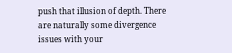push that illusion of depth. There are naturally some divergence issues with your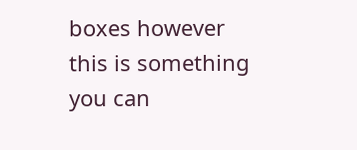boxes however this is something you can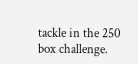tackle in the 250 box challenge.